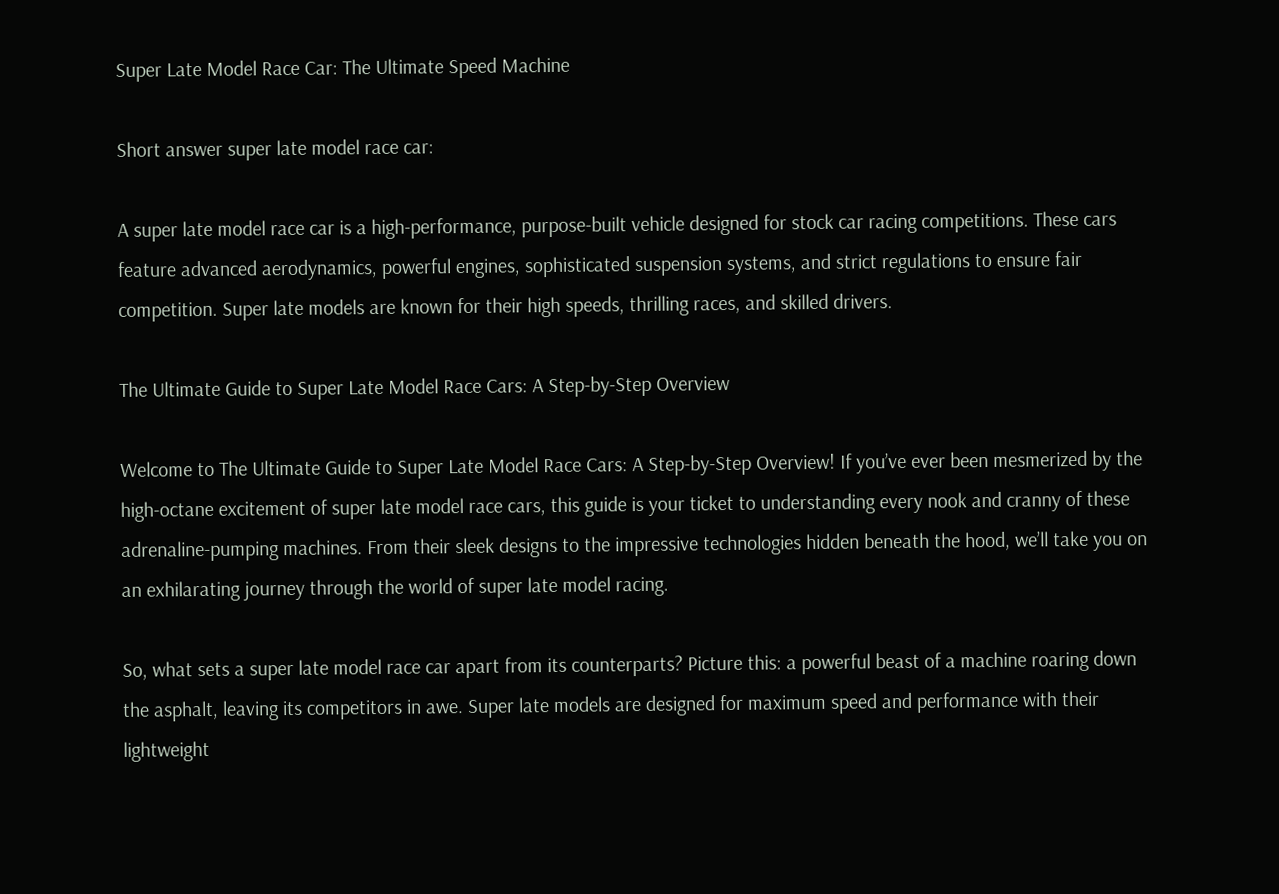Super Late Model Race Car: The Ultimate Speed Machine

Short answer super late model race car:

A super late model race car is a high-performance, purpose-built vehicle designed for stock car racing competitions. These cars feature advanced aerodynamics, powerful engines, sophisticated suspension systems, and strict regulations to ensure fair competition. Super late models are known for their high speeds, thrilling races, and skilled drivers.

The Ultimate Guide to Super Late Model Race Cars: A Step-by-Step Overview

Welcome to The Ultimate Guide to Super Late Model Race Cars: A Step-by-Step Overview! If you’ve ever been mesmerized by the high-octane excitement of super late model race cars, this guide is your ticket to understanding every nook and cranny of these adrenaline-pumping machines. From their sleek designs to the impressive technologies hidden beneath the hood, we’ll take you on an exhilarating journey through the world of super late model racing.

So, what sets a super late model race car apart from its counterparts? Picture this: a powerful beast of a machine roaring down the asphalt, leaving its competitors in awe. Super late models are designed for maximum speed and performance with their lightweight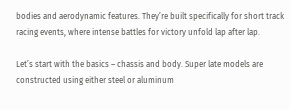bodies and aerodynamic features. They’re built specifically for short track racing events, where intense battles for victory unfold lap after lap.

Let’s start with the basics – chassis and body. Super late models are constructed using either steel or aluminum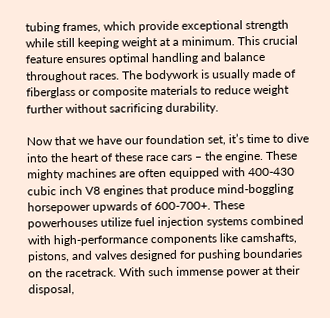tubing frames, which provide exceptional strength while still keeping weight at a minimum. This crucial feature ensures optimal handling and balance throughout races. The bodywork is usually made of fiberglass or composite materials to reduce weight further without sacrificing durability.

Now that we have our foundation set, it’s time to dive into the heart of these race cars – the engine. These mighty machines are often equipped with 400-430 cubic inch V8 engines that produce mind-boggling horsepower upwards of 600-700+. These powerhouses utilize fuel injection systems combined with high-performance components like camshafts, pistons, and valves designed for pushing boundaries on the racetrack. With such immense power at their disposal,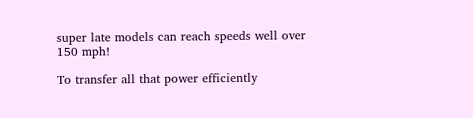super late models can reach speeds well over 150 mph!

To transfer all that power efficiently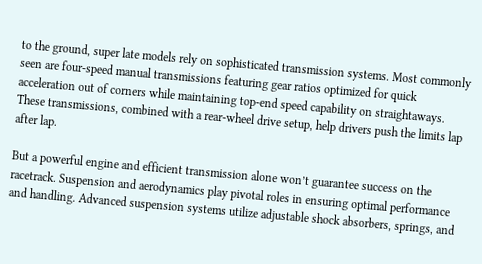to the ground, super late models rely on sophisticated transmission systems. Most commonly seen are four-speed manual transmissions featuring gear ratios optimized for quick acceleration out of corners while maintaining top-end speed capability on straightaways. These transmissions, combined with a rear-wheel drive setup, help drivers push the limits lap after lap.

But a powerful engine and efficient transmission alone won’t guarantee success on the racetrack. Suspension and aerodynamics play pivotal roles in ensuring optimal performance and handling. Advanced suspension systems utilize adjustable shock absorbers, springs, and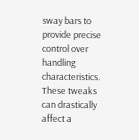sway bars to provide precise control over handling characteristics. These tweaks can drastically affect a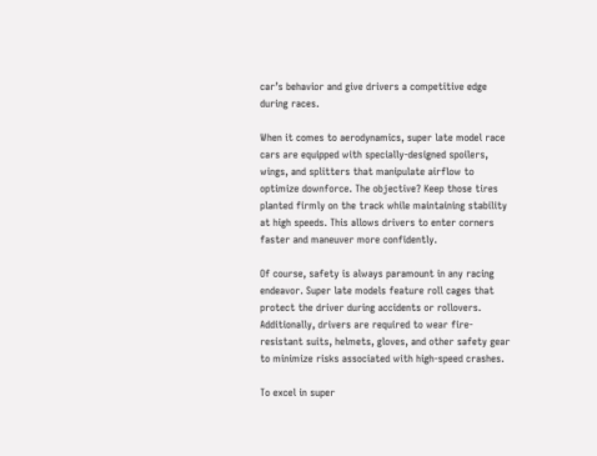car’s behavior and give drivers a competitive edge during races.

When it comes to aerodynamics, super late model race cars are equipped with specially-designed spoilers, wings, and splitters that manipulate airflow to optimize downforce. The objective? Keep those tires planted firmly on the track while maintaining stability at high speeds. This allows drivers to enter corners faster and maneuver more confidently.

Of course, safety is always paramount in any racing endeavor. Super late models feature roll cages that protect the driver during accidents or rollovers. Additionally, drivers are required to wear fire-resistant suits, helmets, gloves, and other safety gear to minimize risks associated with high-speed crashes.

To excel in super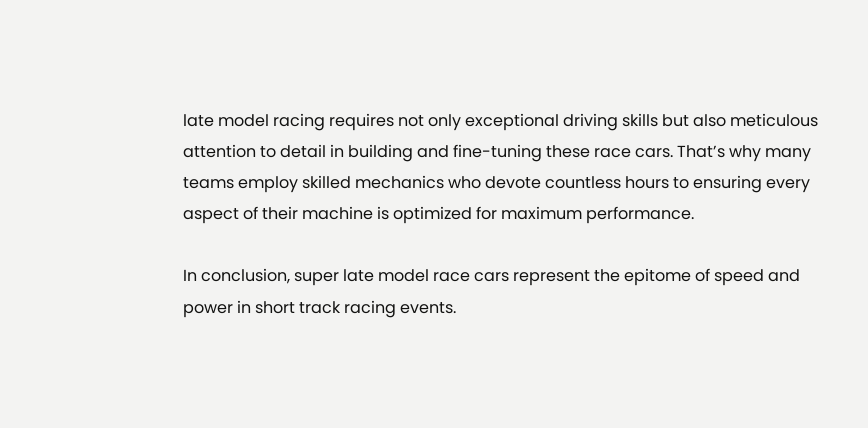late model racing requires not only exceptional driving skills but also meticulous attention to detail in building and fine-tuning these race cars. That’s why many teams employ skilled mechanics who devote countless hours to ensuring every aspect of their machine is optimized for maximum performance.

In conclusion, super late model race cars represent the epitome of speed and power in short track racing events.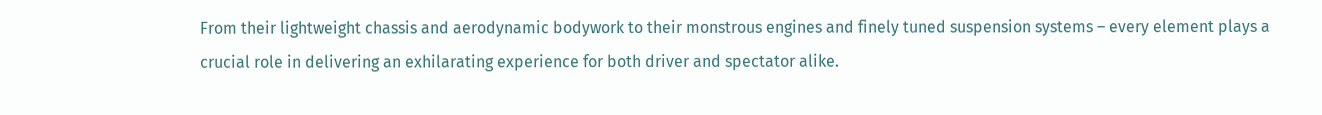From their lightweight chassis and aerodynamic bodywork to their monstrous engines and finely tuned suspension systems – every element plays a crucial role in delivering an exhilarating experience for both driver and spectator alike.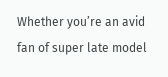Whether you’re an avid fan of super late model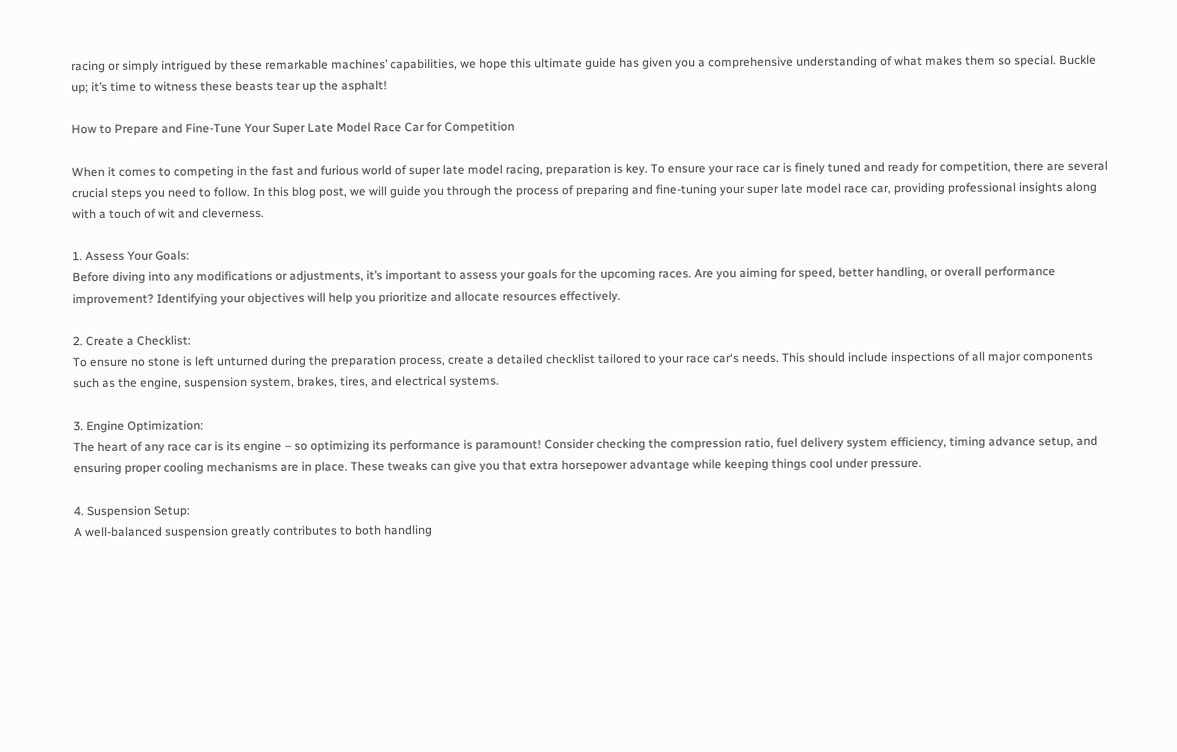racing or simply intrigued by these remarkable machines’ capabilities, we hope this ultimate guide has given you a comprehensive understanding of what makes them so special. Buckle up; it’s time to witness these beasts tear up the asphalt!

How to Prepare and Fine-Tune Your Super Late Model Race Car for Competition

When it comes to competing in the fast and furious world of super late model racing, preparation is key. To ensure your race car is finely tuned and ready for competition, there are several crucial steps you need to follow. In this blog post, we will guide you through the process of preparing and fine-tuning your super late model race car, providing professional insights along with a touch of wit and cleverness.

1. Assess Your Goals:
Before diving into any modifications or adjustments, it’s important to assess your goals for the upcoming races. Are you aiming for speed, better handling, or overall performance improvement? Identifying your objectives will help you prioritize and allocate resources effectively.

2. Create a Checklist:
To ensure no stone is left unturned during the preparation process, create a detailed checklist tailored to your race car‘s needs. This should include inspections of all major components such as the engine, suspension system, brakes, tires, and electrical systems.

3. Engine Optimization:
The heart of any race car is its engine – so optimizing its performance is paramount! Consider checking the compression ratio, fuel delivery system efficiency, timing advance setup, and ensuring proper cooling mechanisms are in place. These tweaks can give you that extra horsepower advantage while keeping things cool under pressure.

4. Suspension Setup:
A well-balanced suspension greatly contributes to both handling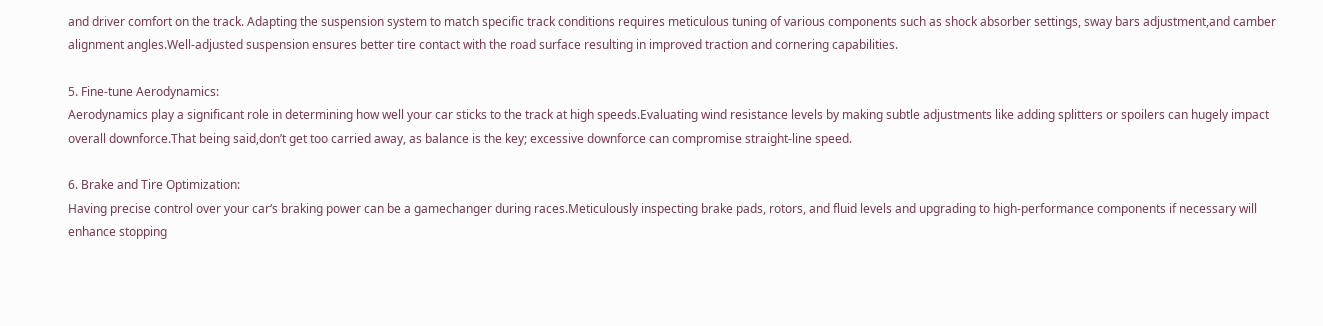and driver comfort on the track. Adapting the suspension system to match specific track conditions requires meticulous tuning of various components such as shock absorber settings, sway bars adjustment,and camber alignment angles.Well-adjusted suspension ensures better tire contact with the road surface resulting in improved traction and cornering capabilities.

5. Fine-tune Aerodynamics:
Aerodynamics play a significant role in determining how well your car sticks to the track at high speeds.Evaluating wind resistance levels by making subtle adjustments like adding splitters or spoilers can hugely impact overall downforce.That being said,don’t get too carried away, as balance is the key; excessive downforce can compromise straight-line speed.

6. Brake and Tire Optimization:
Having precise control over your car‘s braking power can be a gamechanger during races.Meticulously inspecting brake pads, rotors, and fluid levels and upgrading to high-performance components if necessary will enhance stopping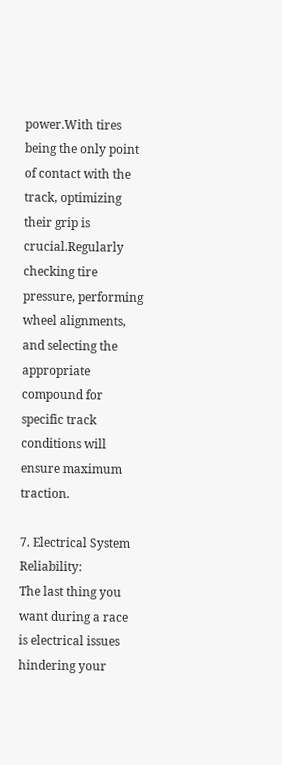power.With tires being the only point of contact with the track, optimizing their grip is crucial.Regularly checking tire pressure, performing wheel alignments, and selecting the appropriate compound for specific track conditions will ensure maximum traction.

7. Electrical System Reliability:
The last thing you want during a race is electrical issues hindering your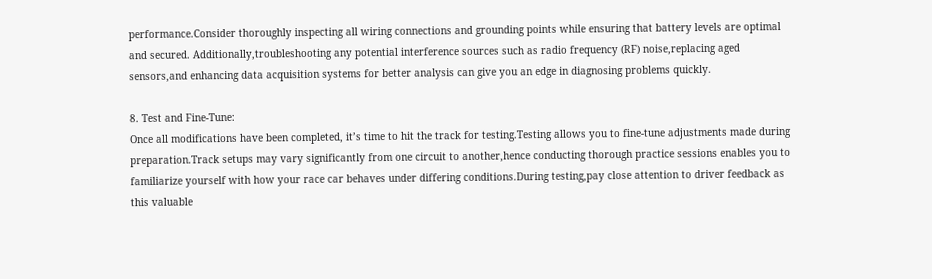performance.Consider thoroughly inspecting all wiring connections and grounding points while ensuring that battery levels are optimal and secured. Additionally,troubleshooting any potential interference sources such as radio frequency (RF) noise,replacing aged sensors,and enhancing data acquisition systems for better analysis can give you an edge in diagnosing problems quickly.

8. Test and Fine-Tune:
Once all modifications have been completed, it’s time to hit the track for testing.Testing allows you to fine-tune adjustments made during preparation.Track setups may vary significantly from one circuit to another,hence conducting thorough practice sessions enables you to familiarize yourself with how your race car behaves under differing conditions.During testing,pay close attention to driver feedback as this valuable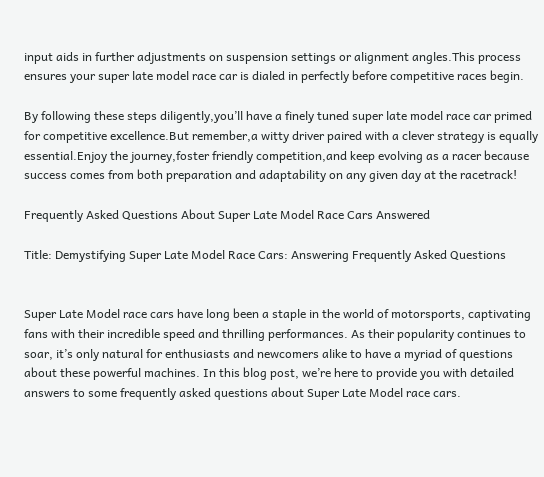input aids in further adjustments on suspension settings or alignment angles.This process ensures your super late model race car is dialed in perfectly before competitive races begin.

By following these steps diligently,you’ll have a finely tuned super late model race car primed for competitive excellence.But remember,a witty driver paired with a clever strategy is equally essential.Enjoy the journey,foster friendly competition,and keep evolving as a racer because success comes from both preparation and adaptability on any given day at the racetrack!

Frequently Asked Questions About Super Late Model Race Cars Answered

Title: Demystifying Super Late Model Race Cars: Answering Frequently Asked Questions


Super Late Model race cars have long been a staple in the world of motorsports, captivating fans with their incredible speed and thrilling performances. As their popularity continues to soar, it’s only natural for enthusiasts and newcomers alike to have a myriad of questions about these powerful machines. In this blog post, we’re here to provide you with detailed answers to some frequently asked questions about Super Late Model race cars.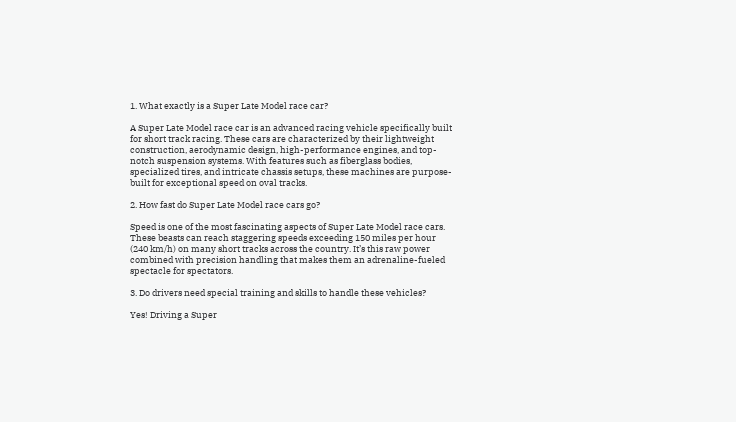1. What exactly is a Super Late Model race car?

A Super Late Model race car is an advanced racing vehicle specifically built for short track racing. These cars are characterized by their lightweight construction, aerodynamic design, high-performance engines, and top-notch suspension systems. With features such as fiberglass bodies, specialized tires, and intricate chassis setups, these machines are purpose-built for exceptional speed on oval tracks.

2. How fast do Super Late Model race cars go?

Speed is one of the most fascinating aspects of Super Late Model race cars. These beasts can reach staggering speeds exceeding 150 miles per hour (240 km/h) on many short tracks across the country. It’s this raw power combined with precision handling that makes them an adrenaline-fueled spectacle for spectators.

3. Do drivers need special training and skills to handle these vehicles?

Yes! Driving a Super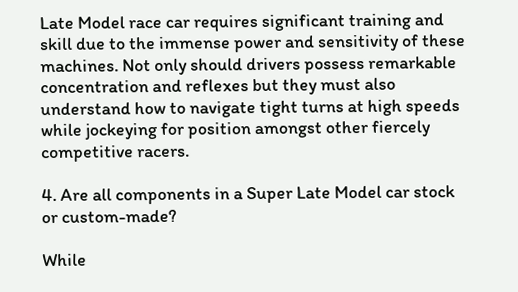Late Model race car requires significant training and skill due to the immense power and sensitivity of these machines. Not only should drivers possess remarkable concentration and reflexes but they must also understand how to navigate tight turns at high speeds while jockeying for position amongst other fiercely competitive racers.

4. Are all components in a Super Late Model car stock or custom-made?

While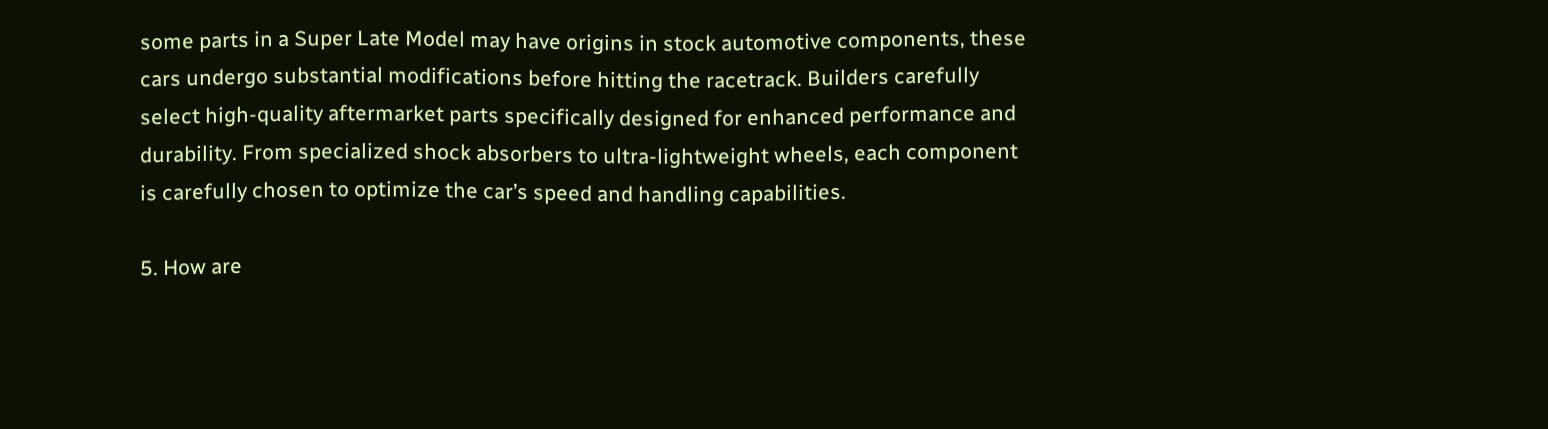some parts in a Super Late Model may have origins in stock automotive components, these cars undergo substantial modifications before hitting the racetrack. Builders carefully select high-quality aftermarket parts specifically designed for enhanced performance and durability. From specialized shock absorbers to ultra-lightweight wheels, each component is carefully chosen to optimize the car’s speed and handling capabilities.

5. How are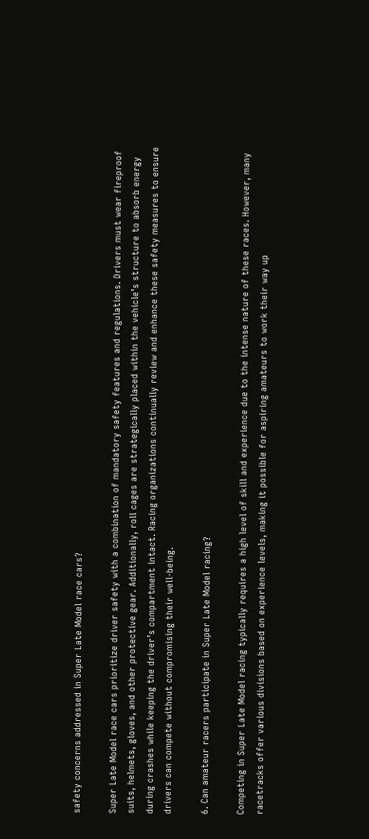safety concerns addressed in Super Late Model race cars?

Super Late Model race cars prioritize driver safety with a combination of mandatory safety features and regulations. Drivers must wear fireproof suits, helmets, gloves, and other protective gear. Additionally, roll cages are strategically placed within the vehicle’s structure to absorb energy during crashes while keeping the driver’s compartment intact. Racing organizations continually review and enhance these safety measures to ensure drivers can compete without compromising their well-being.

6. Can amateur racers participate in Super Late Model racing?

Competing in Super Late Model racing typically requires a high level of skill and experience due to the intense nature of these races. However, many racetracks offer various divisions based on experience levels, making it possible for aspiring amateurs to work their way up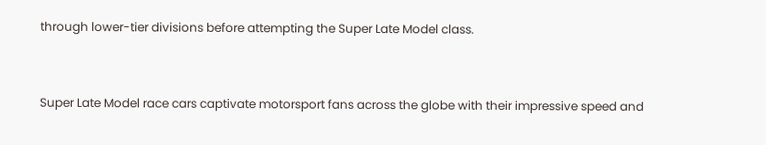through lower-tier divisions before attempting the Super Late Model class.


Super Late Model race cars captivate motorsport fans across the globe with their impressive speed and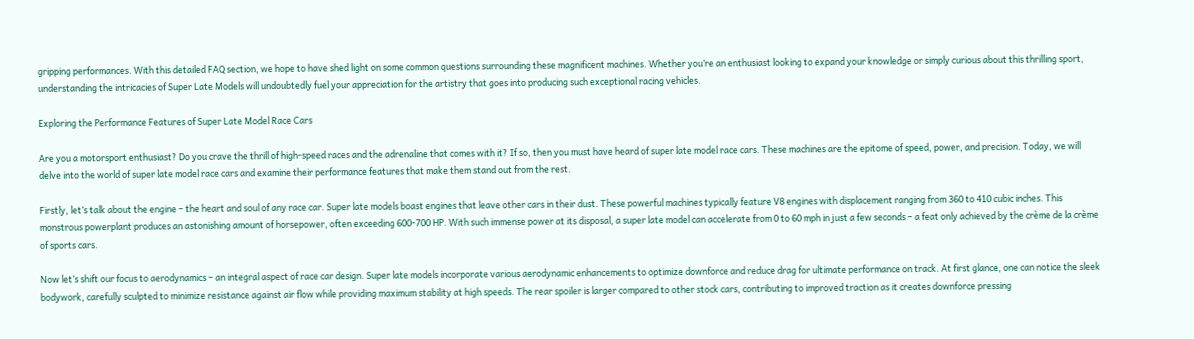gripping performances. With this detailed FAQ section, we hope to have shed light on some common questions surrounding these magnificent machines. Whether you’re an enthusiast looking to expand your knowledge or simply curious about this thrilling sport, understanding the intricacies of Super Late Models will undoubtedly fuel your appreciation for the artistry that goes into producing such exceptional racing vehicles.

Exploring the Performance Features of Super Late Model Race Cars

Are you a motorsport enthusiast? Do you crave the thrill of high-speed races and the adrenaline that comes with it? If so, then you must have heard of super late model race cars. These machines are the epitome of speed, power, and precision. Today, we will delve into the world of super late model race cars and examine their performance features that make them stand out from the rest.

Firstly, let’s talk about the engine – the heart and soul of any race car. Super late models boast engines that leave other cars in their dust. These powerful machines typically feature V8 engines with displacement ranging from 360 to 410 cubic inches. This monstrous powerplant produces an astonishing amount of horsepower, often exceeding 600-700 HP. With such immense power at its disposal, a super late model can accelerate from 0 to 60 mph in just a few seconds – a feat only achieved by the crème de la crème of sports cars.

Now let’s shift our focus to aerodynamics – an integral aspect of race car design. Super late models incorporate various aerodynamic enhancements to optimize downforce and reduce drag for ultimate performance on track. At first glance, one can notice the sleek bodywork, carefully sculpted to minimize resistance against air flow while providing maximum stability at high speeds. The rear spoiler is larger compared to other stock cars, contributing to improved traction as it creates downforce pressing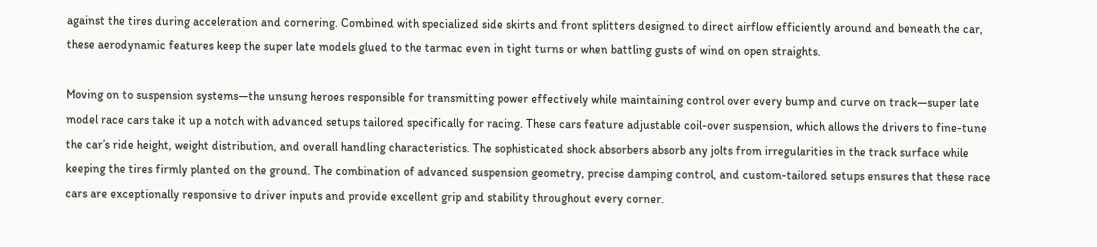against the tires during acceleration and cornering. Combined with specialized side skirts and front splitters designed to direct airflow efficiently around and beneath the car, these aerodynamic features keep the super late models glued to the tarmac even in tight turns or when battling gusts of wind on open straights.

Moving on to suspension systems—the unsung heroes responsible for transmitting power effectively while maintaining control over every bump and curve on track—super late model race cars take it up a notch with advanced setups tailored specifically for racing. These cars feature adjustable coil-over suspension, which allows the drivers to fine-tune the car’s ride height, weight distribution, and overall handling characteristics. The sophisticated shock absorbers absorb any jolts from irregularities in the track surface while keeping the tires firmly planted on the ground. The combination of advanced suspension geometry, precise damping control, and custom-tailored setups ensures that these race cars are exceptionally responsive to driver inputs and provide excellent grip and stability throughout every corner.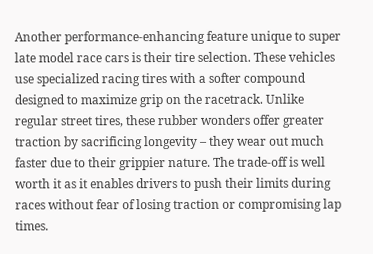Another performance-enhancing feature unique to super late model race cars is their tire selection. These vehicles use specialized racing tires with a softer compound designed to maximize grip on the racetrack. Unlike regular street tires, these rubber wonders offer greater traction by sacrificing longevity – they wear out much faster due to their grippier nature. The trade-off is well worth it as it enables drivers to push their limits during races without fear of losing traction or compromising lap times.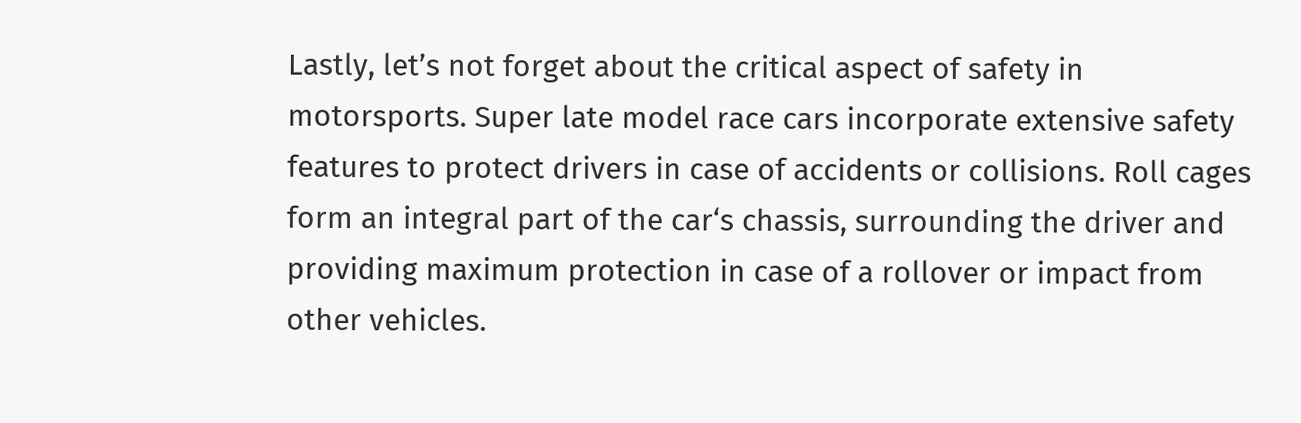Lastly, let’s not forget about the critical aspect of safety in motorsports. Super late model race cars incorporate extensive safety features to protect drivers in case of accidents or collisions. Roll cages form an integral part of the car‘s chassis, surrounding the driver and providing maximum protection in case of a rollover or impact from other vehicles.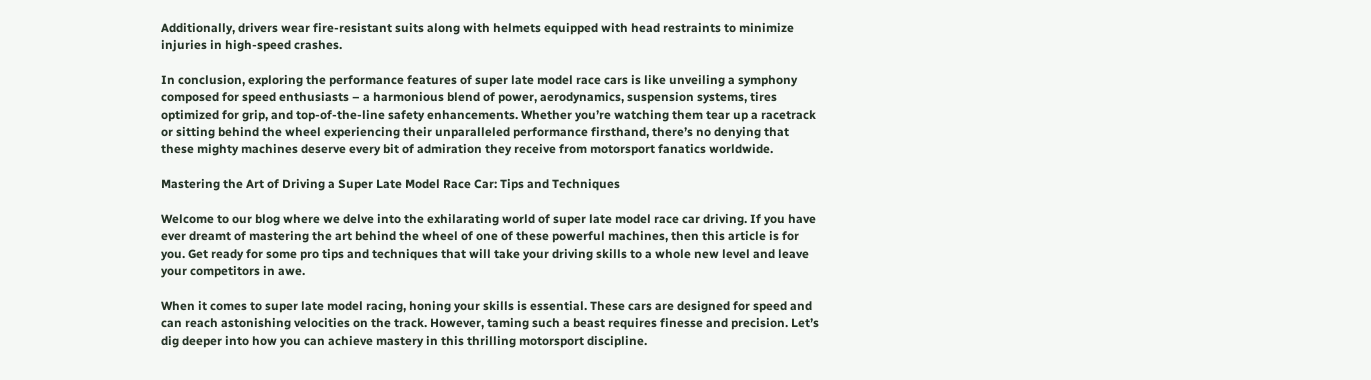Additionally, drivers wear fire-resistant suits along with helmets equipped with head restraints to minimize injuries in high-speed crashes.

In conclusion, exploring the performance features of super late model race cars is like unveiling a symphony composed for speed enthusiasts – a harmonious blend of power, aerodynamics, suspension systems, tires optimized for grip, and top-of-the-line safety enhancements. Whether you’re watching them tear up a racetrack or sitting behind the wheel experiencing their unparalleled performance firsthand, there’s no denying that these mighty machines deserve every bit of admiration they receive from motorsport fanatics worldwide.

Mastering the Art of Driving a Super Late Model Race Car: Tips and Techniques

Welcome to our blog where we delve into the exhilarating world of super late model race car driving. If you have ever dreamt of mastering the art behind the wheel of one of these powerful machines, then this article is for you. Get ready for some pro tips and techniques that will take your driving skills to a whole new level and leave your competitors in awe.

When it comes to super late model racing, honing your skills is essential. These cars are designed for speed and can reach astonishing velocities on the track. However, taming such a beast requires finesse and precision. Let’s dig deeper into how you can achieve mastery in this thrilling motorsport discipline.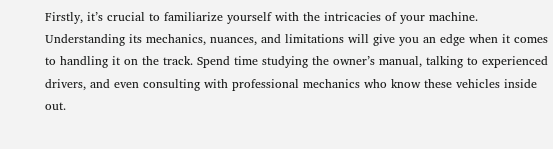Firstly, it’s crucial to familiarize yourself with the intricacies of your machine. Understanding its mechanics, nuances, and limitations will give you an edge when it comes to handling it on the track. Spend time studying the owner’s manual, talking to experienced drivers, and even consulting with professional mechanics who know these vehicles inside out.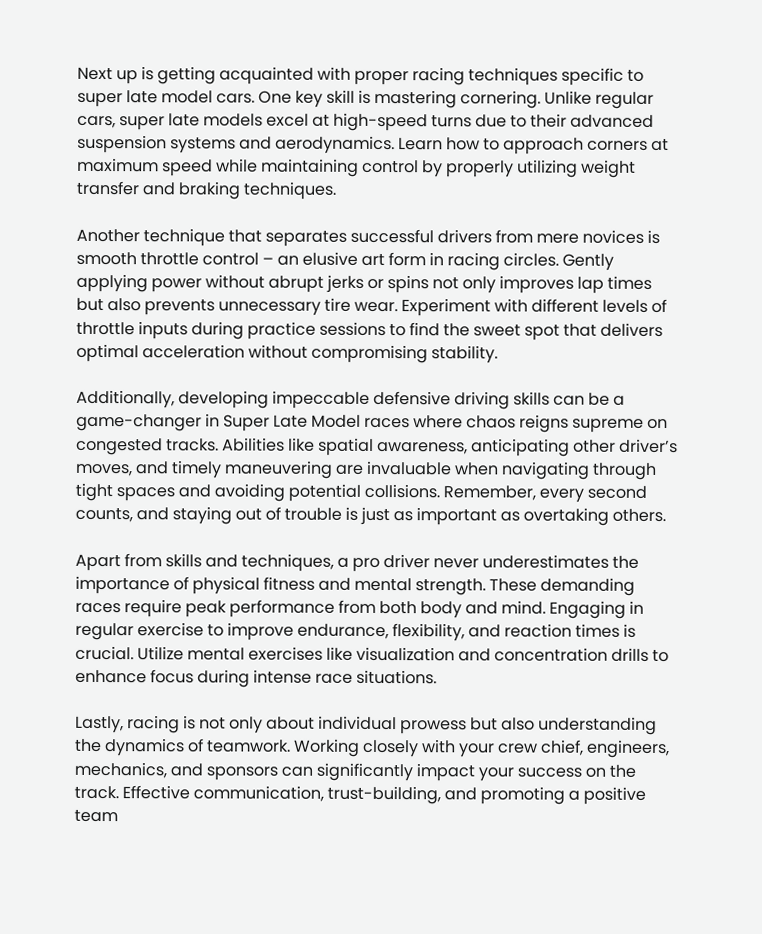Next up is getting acquainted with proper racing techniques specific to super late model cars. One key skill is mastering cornering. Unlike regular cars, super late models excel at high-speed turns due to their advanced suspension systems and aerodynamics. Learn how to approach corners at maximum speed while maintaining control by properly utilizing weight transfer and braking techniques.

Another technique that separates successful drivers from mere novices is smooth throttle control – an elusive art form in racing circles. Gently applying power without abrupt jerks or spins not only improves lap times but also prevents unnecessary tire wear. Experiment with different levels of throttle inputs during practice sessions to find the sweet spot that delivers optimal acceleration without compromising stability.

Additionally, developing impeccable defensive driving skills can be a game-changer in Super Late Model races where chaos reigns supreme on congested tracks. Abilities like spatial awareness, anticipating other driver’s moves, and timely maneuvering are invaluable when navigating through tight spaces and avoiding potential collisions. Remember, every second counts, and staying out of trouble is just as important as overtaking others.

Apart from skills and techniques, a pro driver never underestimates the importance of physical fitness and mental strength. These demanding races require peak performance from both body and mind. Engaging in regular exercise to improve endurance, flexibility, and reaction times is crucial. Utilize mental exercises like visualization and concentration drills to enhance focus during intense race situations.

Lastly, racing is not only about individual prowess but also understanding the dynamics of teamwork. Working closely with your crew chief, engineers, mechanics, and sponsors can significantly impact your success on the track. Effective communication, trust-building, and promoting a positive team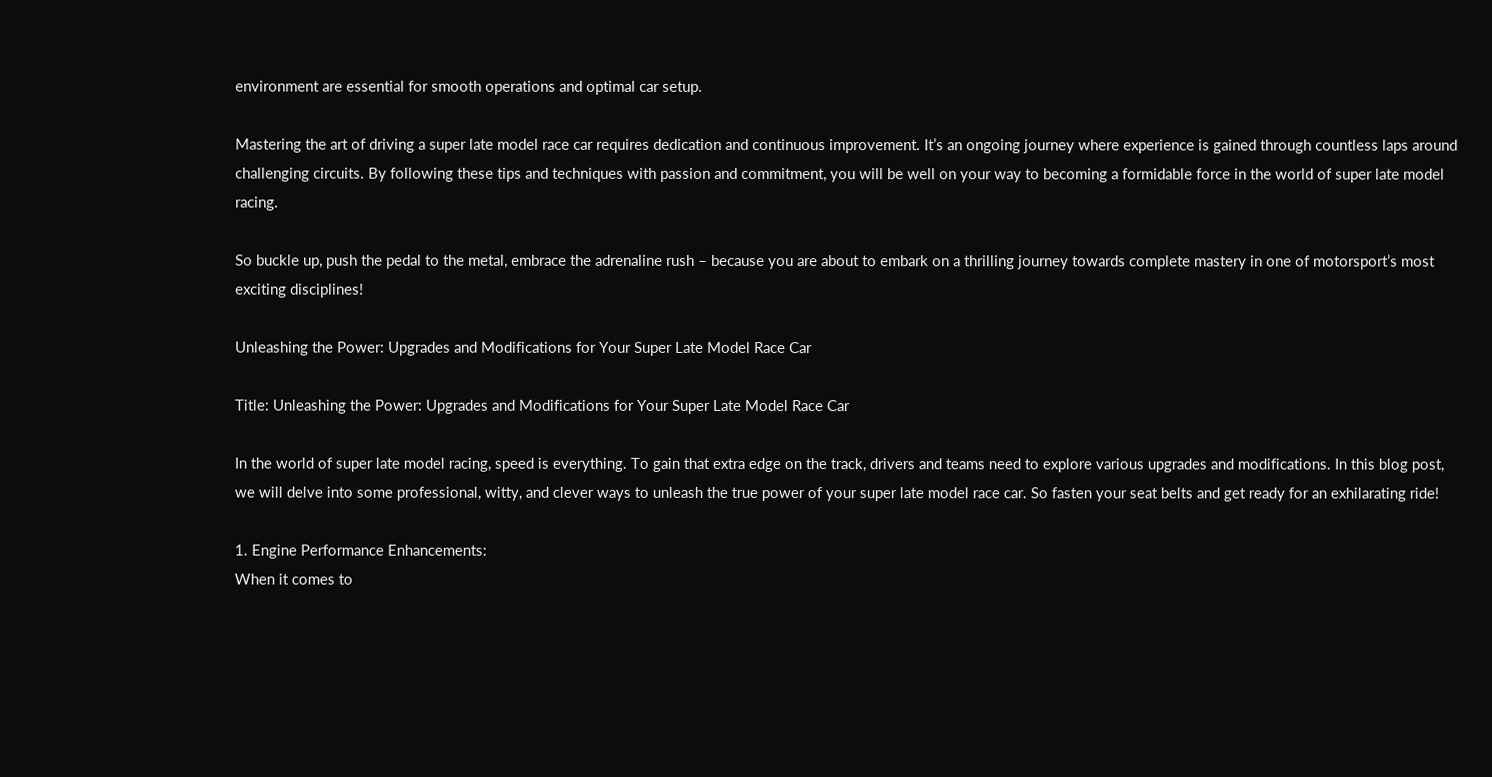environment are essential for smooth operations and optimal car setup.

Mastering the art of driving a super late model race car requires dedication and continuous improvement. It’s an ongoing journey where experience is gained through countless laps around challenging circuits. By following these tips and techniques with passion and commitment, you will be well on your way to becoming a formidable force in the world of super late model racing.

So buckle up, push the pedal to the metal, embrace the adrenaline rush – because you are about to embark on a thrilling journey towards complete mastery in one of motorsport’s most exciting disciplines!

Unleashing the Power: Upgrades and Modifications for Your Super Late Model Race Car

Title: Unleashing the Power: Upgrades and Modifications for Your Super Late Model Race Car

In the world of super late model racing, speed is everything. To gain that extra edge on the track, drivers and teams need to explore various upgrades and modifications. In this blog post, we will delve into some professional, witty, and clever ways to unleash the true power of your super late model race car. So fasten your seat belts and get ready for an exhilarating ride!

1. Engine Performance Enhancements:
When it comes to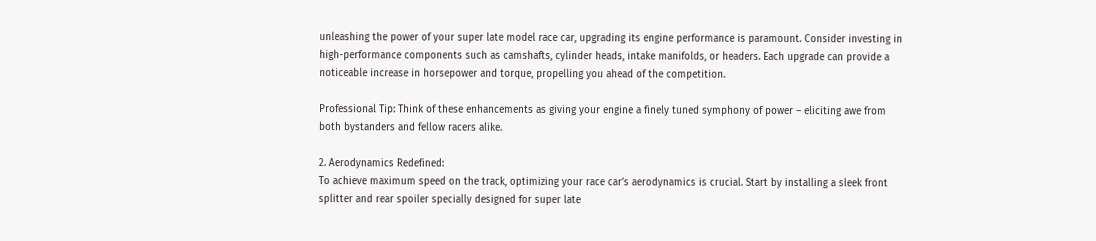unleashing the power of your super late model race car, upgrading its engine performance is paramount. Consider investing in high-performance components such as camshafts, cylinder heads, intake manifolds, or headers. Each upgrade can provide a noticeable increase in horsepower and torque, propelling you ahead of the competition.

Professional Tip: Think of these enhancements as giving your engine a finely tuned symphony of power – eliciting awe from both bystanders and fellow racers alike.

2. Aerodynamics Redefined:
To achieve maximum speed on the track, optimizing your race car’s aerodynamics is crucial. Start by installing a sleek front splitter and rear spoiler specially designed for super late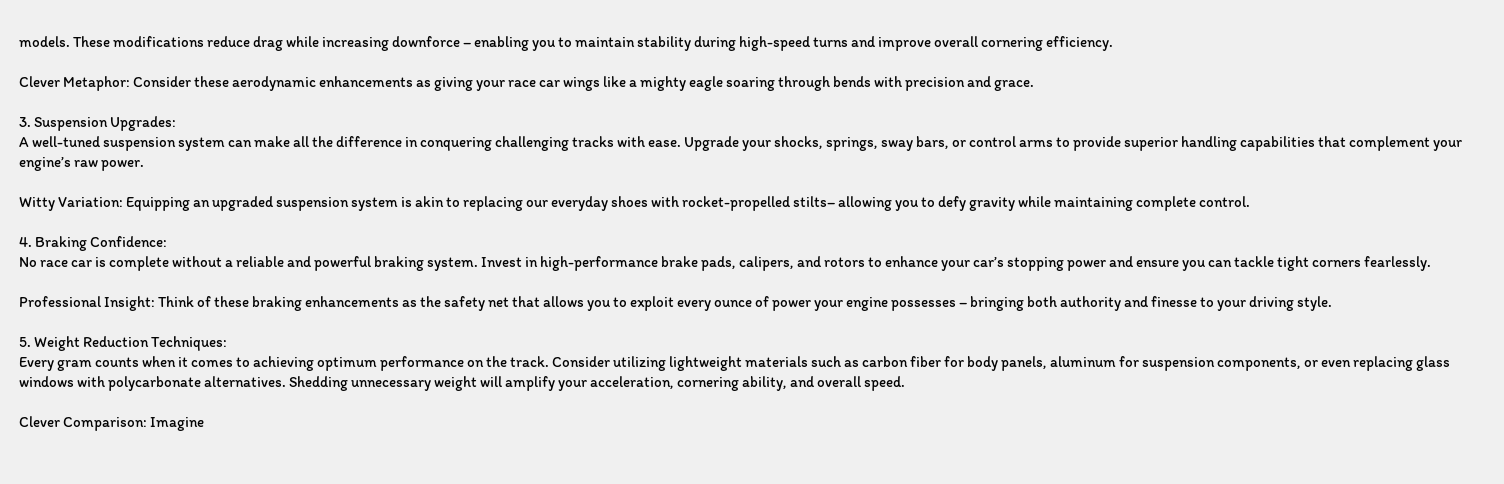models. These modifications reduce drag while increasing downforce – enabling you to maintain stability during high-speed turns and improve overall cornering efficiency.

Clever Metaphor: Consider these aerodynamic enhancements as giving your race car wings like a mighty eagle soaring through bends with precision and grace.

3. Suspension Upgrades:
A well-tuned suspension system can make all the difference in conquering challenging tracks with ease. Upgrade your shocks, springs, sway bars, or control arms to provide superior handling capabilities that complement your engine’s raw power.

Witty Variation: Equipping an upgraded suspension system is akin to replacing our everyday shoes with rocket-propelled stilts– allowing you to defy gravity while maintaining complete control.

4. Braking Confidence:
No race car is complete without a reliable and powerful braking system. Invest in high-performance brake pads, calipers, and rotors to enhance your car’s stopping power and ensure you can tackle tight corners fearlessly.

Professional Insight: Think of these braking enhancements as the safety net that allows you to exploit every ounce of power your engine possesses – bringing both authority and finesse to your driving style.

5. Weight Reduction Techniques:
Every gram counts when it comes to achieving optimum performance on the track. Consider utilizing lightweight materials such as carbon fiber for body panels, aluminum for suspension components, or even replacing glass windows with polycarbonate alternatives. Shedding unnecessary weight will amplify your acceleration, cornering ability, and overall speed.

Clever Comparison: Imagine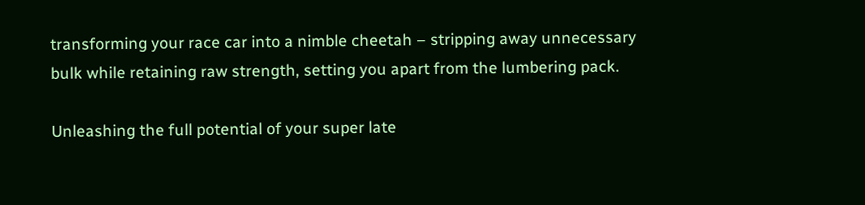transforming your race car into a nimble cheetah – stripping away unnecessary bulk while retaining raw strength, setting you apart from the lumbering pack.

Unleashing the full potential of your super late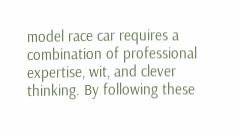model race car requires a combination of professional expertise, wit, and clever thinking. By following these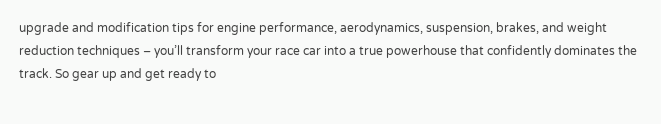upgrade and modification tips for engine performance, aerodynamics, suspension, brakes, and weight reduction techniques – you’ll transform your race car into a true powerhouse that confidently dominates the track. So gear up and get ready to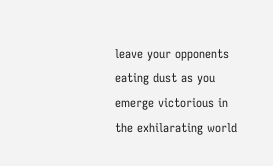leave your opponents eating dust as you emerge victorious in the exhilarating world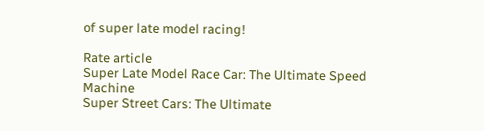of super late model racing!

Rate article
Super Late Model Race Car: The Ultimate Speed Machine
Super Street Cars: The Ultimate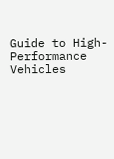Guide to High-Performance Vehicles